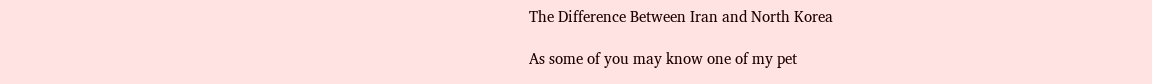The Difference Between Iran and North Korea

As some of you may know one of my pet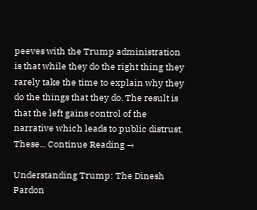peeves with the Trump administration is that while they do the right thing they rarely take the time to explain why they do the things that they do. The result is that the left gains control of the narrative which leads to public distrust. These... Continue Reading →

Understanding Trump: The Dinesh Pardon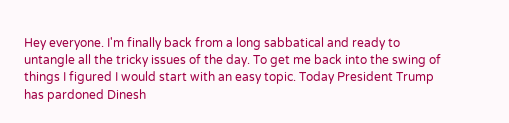Hey everyone. I'm finally back from a long sabbatical and ready to untangle all the tricky issues of the day. To get me back into the swing of things I figured I would start with an easy topic. Today President Trump has pardoned Dinesh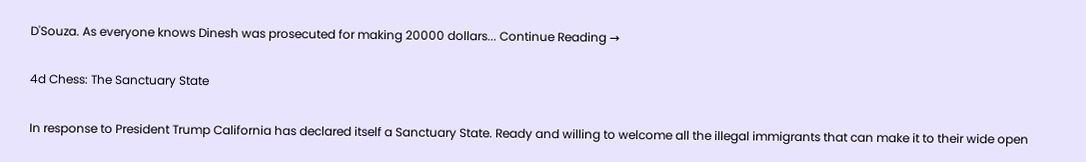D'Souza. As everyone knows Dinesh was prosecuted for making 20000 dollars... Continue Reading →

4d Chess: The Sanctuary State

In response to President Trump California has declared itself a Sanctuary State. Ready and willing to welcome all the illegal immigrants that can make it to their wide open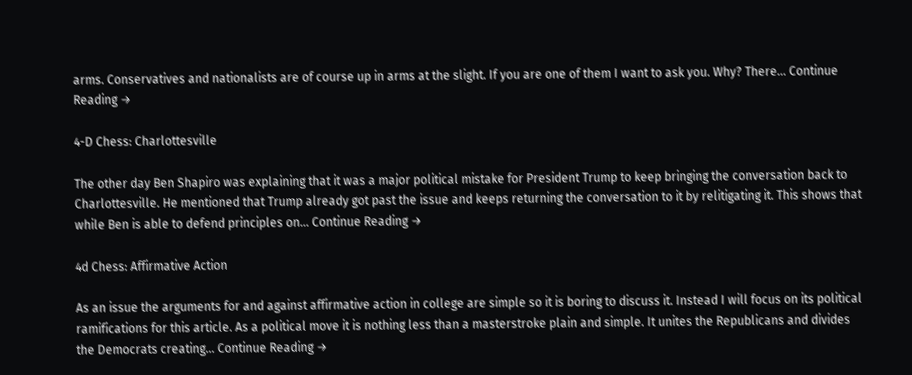arms. Conservatives and nationalists are of course up in arms at the slight. If you are one of them I want to ask you. Why? There... Continue Reading →

4-D Chess: Charlottesville

The other day Ben Shapiro was explaining that it was a major political mistake for President Trump to keep bringing the conversation back to Charlottesville. He mentioned that Trump already got past the issue and keeps returning the conversation to it by relitigating it. This shows that while Ben is able to defend principles on... Continue Reading →

4d Chess: Affirmative Action

As an issue the arguments for and against affirmative action in college are simple so it is boring to discuss it. Instead I will focus on its political ramifications for this article. As a political move it is nothing less than a masterstroke plain and simple. It unites the Republicans and divides the Democrats creating... Continue Reading →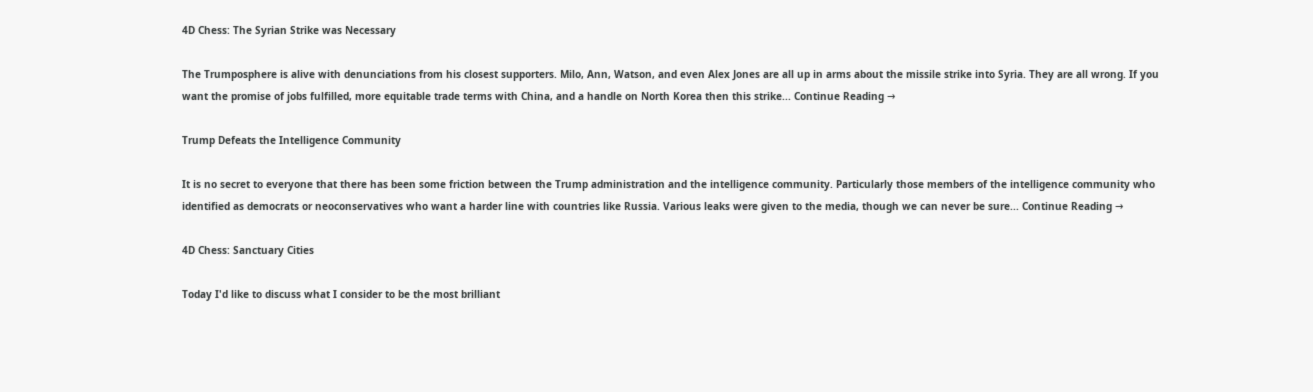4D Chess: The Syrian Strike was Necessary

The Trumposphere is alive with denunciations from his closest supporters. Milo, Ann, Watson, and even Alex Jones are all up in arms about the missile strike into Syria. They are all wrong. If you want the promise of jobs fulfilled, more equitable trade terms with China, and a handle on North Korea then this strike... Continue Reading →

Trump Defeats the Intelligence Community

It is no secret to everyone that there has been some friction between the Trump administration and the intelligence community. Particularly those members of the intelligence community who identified as democrats or neoconservatives who want a harder line with countries like Russia. Various leaks were given to the media, though we can never be sure... Continue Reading →

4D Chess: Sanctuary Cities

Today I'd like to discuss what I consider to be the most brilliant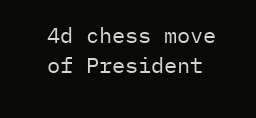4d chess move of President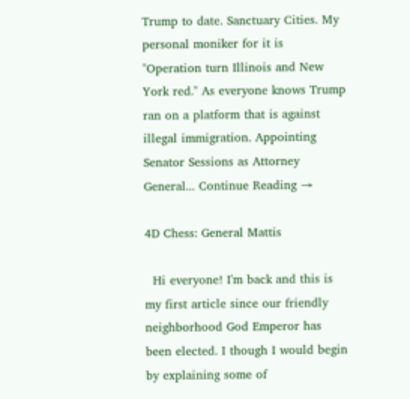Trump to date. Sanctuary Cities. My personal moniker for it is "Operation turn Illinois and New York red." As everyone knows Trump ran on a platform that is against illegal immigration. Appointing Senator Sessions as Attorney General... Continue Reading →

4D Chess: General Mattis

  Hi everyone! I'm back and this is my first article since our friendly neighborhood God Emperor has been elected. I though I would begin by explaining some of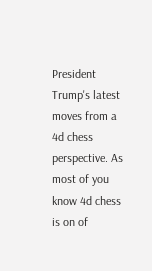President Trump's latest moves from a 4d chess perspective. As most of you know 4d chess is on of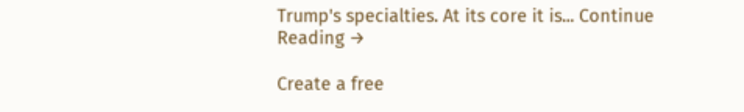Trump's specialties. At its core it is... Continue Reading →

Create a free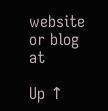website or blog at

Up ↑